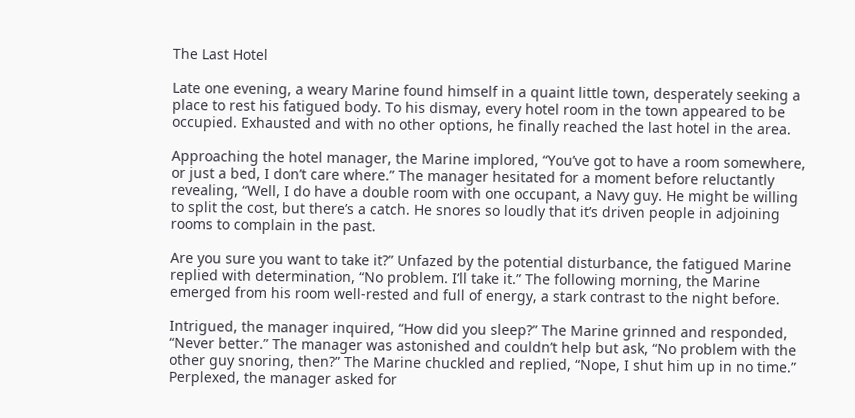The Last Hotel

Late one evening, a weary Marine found himself in a quaint little town, desperately seeking a place to rest his fatigued body. To his dismay, every hotel room in the town appeared to be occupied. Exhausted and with no other options, he finally reached the last hotel in the area.

Approaching the hotel manager, the Marine implored, “You’ve got to have a room somewhere, or just a bed, I don’t care where.” The manager hesitated for a moment before reluctantly revealing, “Well, I do have a double room with one occupant, a Navy guy. He might be willing to split the cost, but there’s a catch. He snores so loudly that it’s driven people in adjoining rooms to complain in the past.

Are you sure you want to take it?” Unfazed by the potential disturbance, the fatigued Marine replied with determination, “No problem. I’ll take it.” The following morning, the Marine emerged from his room well-rested and full of energy, a stark contrast to the night before.

Intrigued, the manager inquired, “How did you sleep?” The Marine grinned and responded, “Never better.” The manager was astonished and couldn’t help but ask, “No problem with the other guy snoring, then?” The Marine chuckled and replied, “Nope, I shut him up in no time.” Perplexed, the manager asked for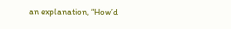an explanation, “How’d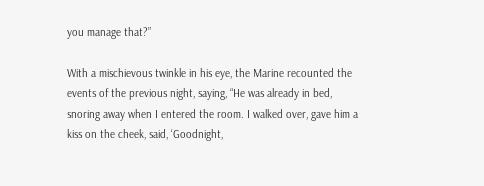you manage that?”

With a mischievous twinkle in his eye, the Marine recounted the events of the previous night, saying, “He was already in bed, snoring away when I entered the room. I walked over, gave him a kiss on the cheek, said, ‘Goodnight,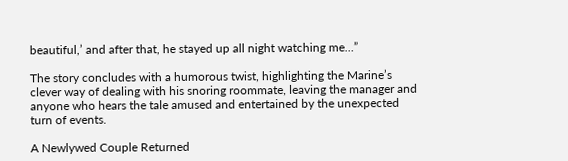beautiful,’ and after that, he stayed up all night watching me…”

The story concludes with a humorous twist, highlighting the Marine’s clever way of dealing with his snoring roommate, leaving the manager and anyone who hears the tale amused and entertained by the unexpected turn of events.

A Newlywed Couple Returned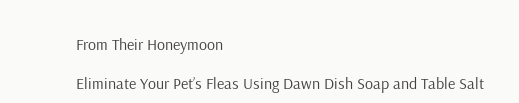From Their Honeymoon

Eliminate Your Pet’s Fleas Using Dawn Dish Soap and Table Salt